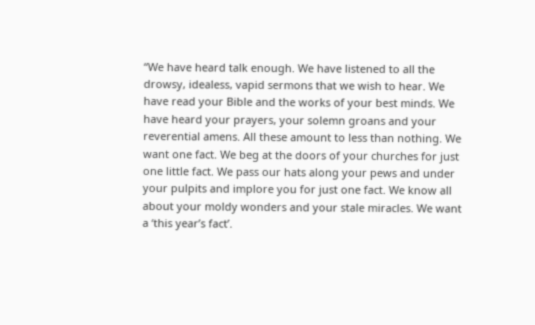“We have heard talk enough. We have listened to all the drowsy, idealess, vapid sermons that we wish to hear. We have read your Bible and the works of your best minds. We have heard your prayers, your solemn groans and your reverential amens. All these amount to less than nothing. We want one fact. We beg at the doors of your churches for just one little fact. We pass our hats along your pews and under your pulpits and implore you for just one fact. We know all about your moldy wonders and your stale miracles. We want a ‘this year’s fact’.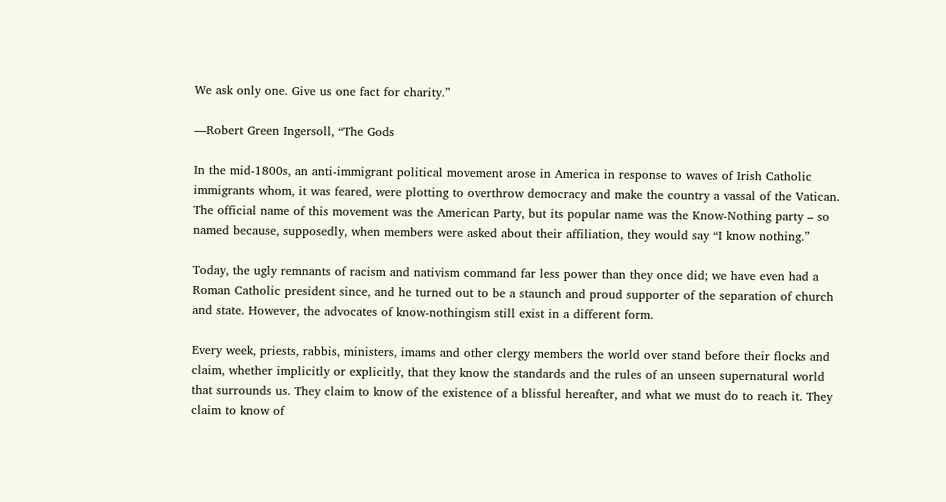We ask only one. Give us one fact for charity.”

—Robert Green Ingersoll, “The Gods

In the mid-1800s, an anti-immigrant political movement arose in America in response to waves of Irish Catholic immigrants whom, it was feared, were plotting to overthrow democracy and make the country a vassal of the Vatican. The official name of this movement was the American Party, but its popular name was the Know-Nothing party – so named because, supposedly, when members were asked about their affiliation, they would say “I know nothing.”

Today, the ugly remnants of racism and nativism command far less power than they once did; we have even had a Roman Catholic president since, and he turned out to be a staunch and proud supporter of the separation of church and state. However, the advocates of know-nothingism still exist in a different form.

Every week, priests, rabbis, ministers, imams and other clergy members the world over stand before their flocks and claim, whether implicitly or explicitly, that they know the standards and the rules of an unseen supernatural world that surrounds us. They claim to know of the existence of a blissful hereafter, and what we must do to reach it. They claim to know of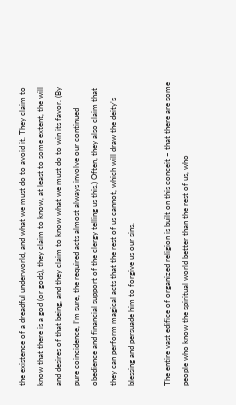the existence of a dreadful underworld, and what we must do to avoid it. They claim to know that there is a god (or gods), they claim to know, at least to some extent, the will and desires of that being, and they claim to know what we must do to win its favor. (By pure coincidence, I’m sure, the required acts almost always involve our continued obedience and financial support of the clergy telling us this.) Often, they also claim that they can perform magical acts that the rest of us cannot, which will draw the deity’s blessing and persuade him to forgive us our sins.

The entire vast edifice of organized religion is built on this conceit – that there are some people who know the spiritual world better than the rest of us, who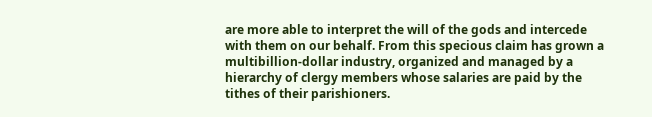are more able to interpret the will of the gods and intercede with them on our behalf. From this specious claim has grown a multibillion-dollar industry, organized and managed by a hierarchy of clergy members whose salaries are paid by the tithes of their parishioners.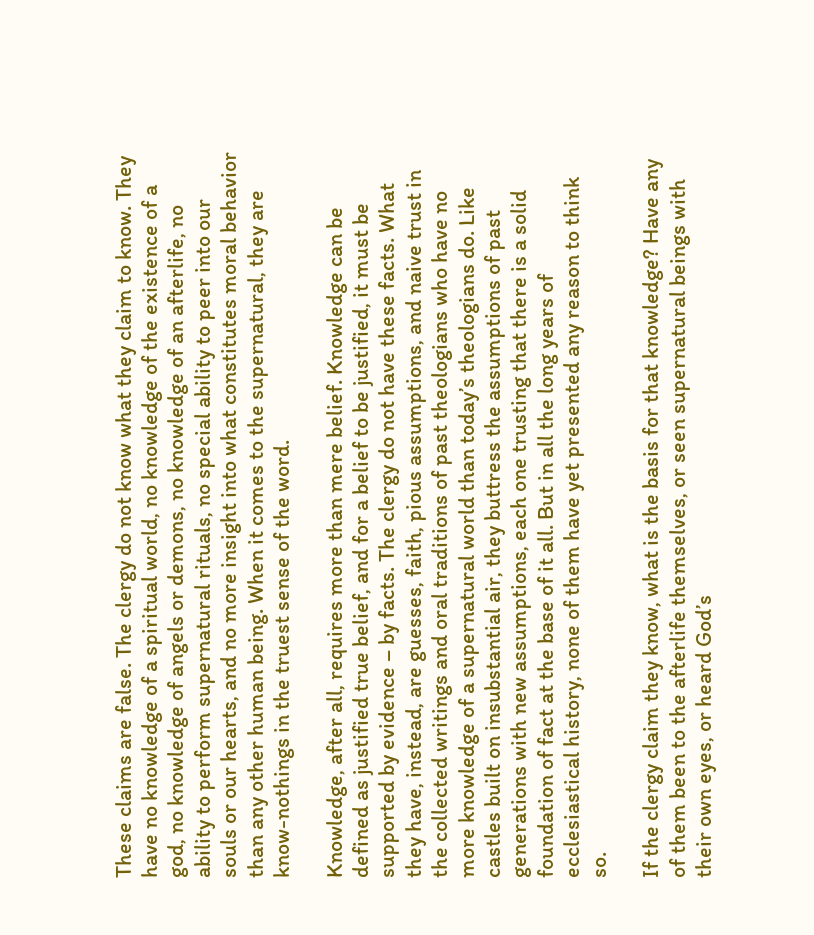These claims are false. The clergy do not know what they claim to know. They have no knowledge of a spiritual world, no knowledge of the existence of a god, no knowledge of angels or demons, no knowledge of an afterlife, no ability to perform supernatural rituals, no special ability to peer into our souls or our hearts, and no more insight into what constitutes moral behavior than any other human being. When it comes to the supernatural, they are know-nothings in the truest sense of the word.

Knowledge, after all, requires more than mere belief. Knowledge can be defined as justified true belief, and for a belief to be justified, it must be supported by evidence – by facts. The clergy do not have these facts. What they have, instead, are guesses, faith, pious assumptions, and naive trust in the collected writings and oral traditions of past theologians who have no more knowledge of a supernatural world than today’s theologians do. Like castles built on insubstantial air, they buttress the assumptions of past generations with new assumptions, each one trusting that there is a solid foundation of fact at the base of it all. But in all the long years of ecclesiastical history, none of them have yet presented any reason to think so.

If the clergy claim they know, what is the basis for that knowledge? Have any of them been to the afterlife themselves, or seen supernatural beings with their own eyes, or heard God’s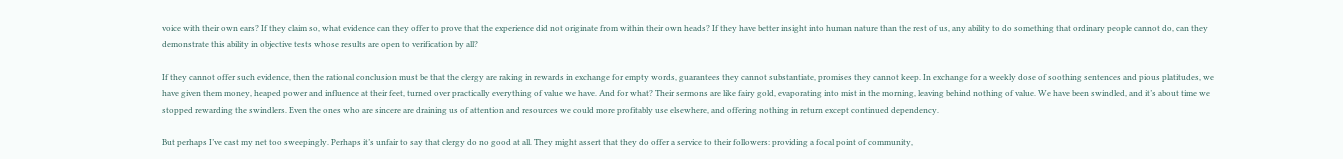voice with their own ears? If they claim so, what evidence can they offer to prove that the experience did not originate from within their own heads? If they have better insight into human nature than the rest of us, any ability to do something that ordinary people cannot do, can they demonstrate this ability in objective tests whose results are open to verification by all?

If they cannot offer such evidence, then the rational conclusion must be that the clergy are raking in rewards in exchange for empty words, guarantees they cannot substantiate, promises they cannot keep. In exchange for a weekly dose of soothing sentences and pious platitudes, we have given them money, heaped power and influence at their feet, turned over practically everything of value we have. And for what? Their sermons are like fairy gold, evaporating into mist in the morning, leaving behind nothing of value. We have been swindled, and it’s about time we stopped rewarding the swindlers. Even the ones who are sincere are draining us of attention and resources we could more profitably use elsewhere, and offering nothing in return except continued dependency.

But perhaps I’ve cast my net too sweepingly. Perhaps it’s unfair to say that clergy do no good at all. They might assert that they do offer a service to their followers: providing a focal point of community,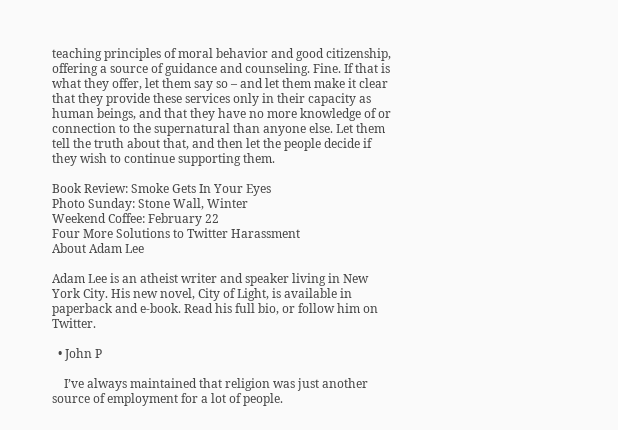teaching principles of moral behavior and good citizenship, offering a source of guidance and counseling. Fine. If that is what they offer, let them say so – and let them make it clear that they provide these services only in their capacity as human beings, and that they have no more knowledge of or connection to the supernatural than anyone else. Let them tell the truth about that, and then let the people decide if they wish to continue supporting them.

Book Review: Smoke Gets In Your Eyes
Photo Sunday: Stone Wall, Winter
Weekend Coffee: February 22
Four More Solutions to Twitter Harassment
About Adam Lee

Adam Lee is an atheist writer and speaker living in New York City. His new novel, City of Light, is available in paperback and e-book. Read his full bio, or follow him on Twitter.

  • John P

    I’ve always maintained that religion was just another source of employment for a lot of people.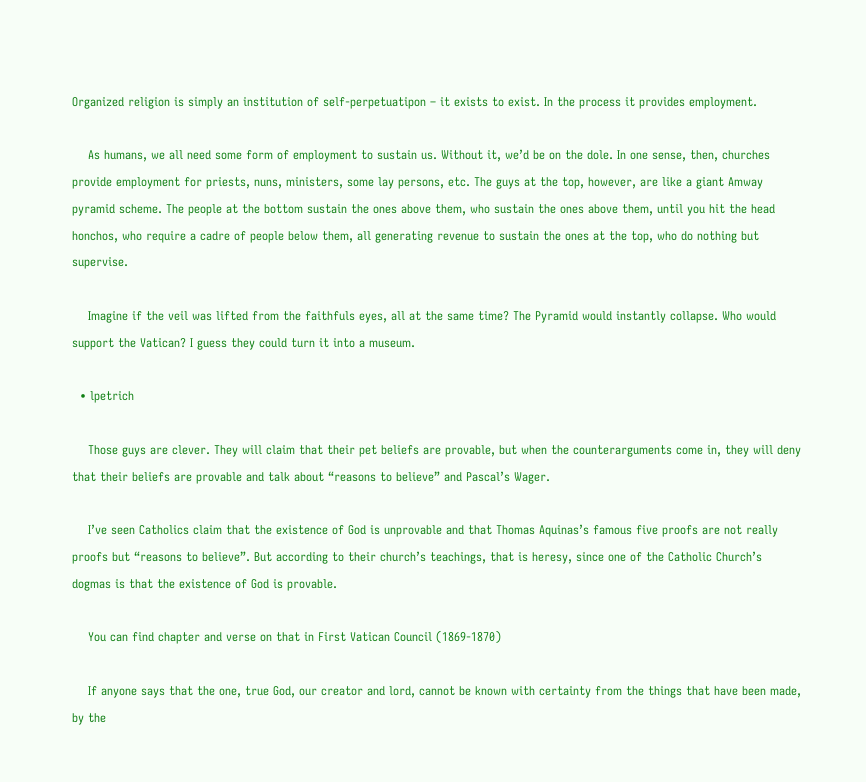Organized religion is simply an institution of self-perpetuatipon – it exists to exist. In the process it provides employment.

    As humans, we all need some form of employment to sustain us. Without it, we’d be on the dole. In one sense, then, churches provide employment for priests, nuns, ministers, some lay persons, etc. The guys at the top, however, are like a giant Amway pyramid scheme. The people at the bottom sustain the ones above them, who sustain the ones above them, until you hit the head honchos, who require a cadre of people below them, all generating revenue to sustain the ones at the top, who do nothing but supervise.

    Imagine if the veil was lifted from the faithfuls eyes, all at the same time? The Pyramid would instantly collapse. Who would support the Vatican? I guess they could turn it into a museum.

  • lpetrich

    Those guys are clever. They will claim that their pet beliefs are provable, but when the counterarguments come in, they will deny that their beliefs are provable and talk about “reasons to believe” and Pascal’s Wager.

    I’ve seen Catholics claim that the existence of God is unprovable and that Thomas Aquinas’s famous five proofs are not really proofs but “reasons to believe”. But according to their church’s teachings, that is heresy, since one of the Catholic Church’s dogmas is that the existence of God is provable.

    You can find chapter and verse on that in First Vatican Council (1869-1870)

    If anyone says that the one, true God, our creator and lord, cannot be known with certainty from the things that have been made, by the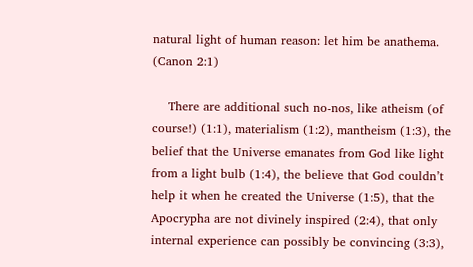natural light of human reason: let him be anathema. (Canon 2:1)

    There are additional such no-nos, like atheism (of course!) (1:1), materialism (1:2), mantheism (1:3), the belief that the Universe emanates from God like light from a light bulb (1:4), the believe that God couldn’t help it when he created the Universe (1:5), that the Apocrypha are not divinely inspired (2:4), that only internal experience can possibly be convincing (3:3),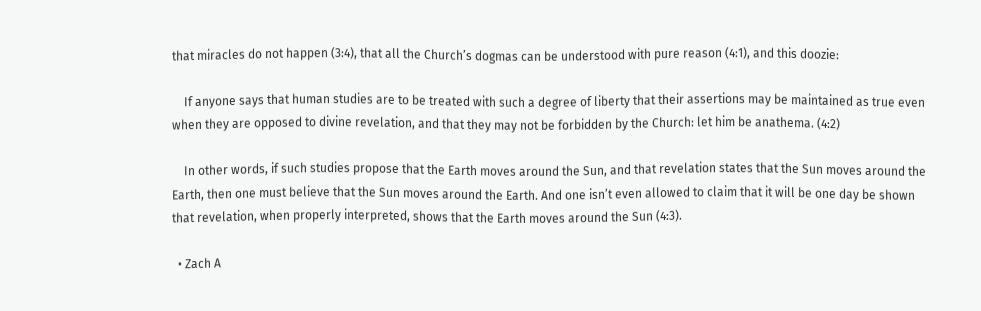that miracles do not happen (3:4), that all the Church’s dogmas can be understood with pure reason (4:1), and this doozie:

    If anyone says that human studies are to be treated with such a degree of liberty that their assertions may be maintained as true even when they are opposed to divine revelation, and that they may not be forbidden by the Church: let him be anathema. (4:2)

    In other words, if such studies propose that the Earth moves around the Sun, and that revelation states that the Sun moves around the Earth, then one must believe that the Sun moves around the Earth. And one isn’t even allowed to claim that it will be one day be shown that revelation, when properly interpreted, shows that the Earth moves around the Sun (4:3).

  • Zach A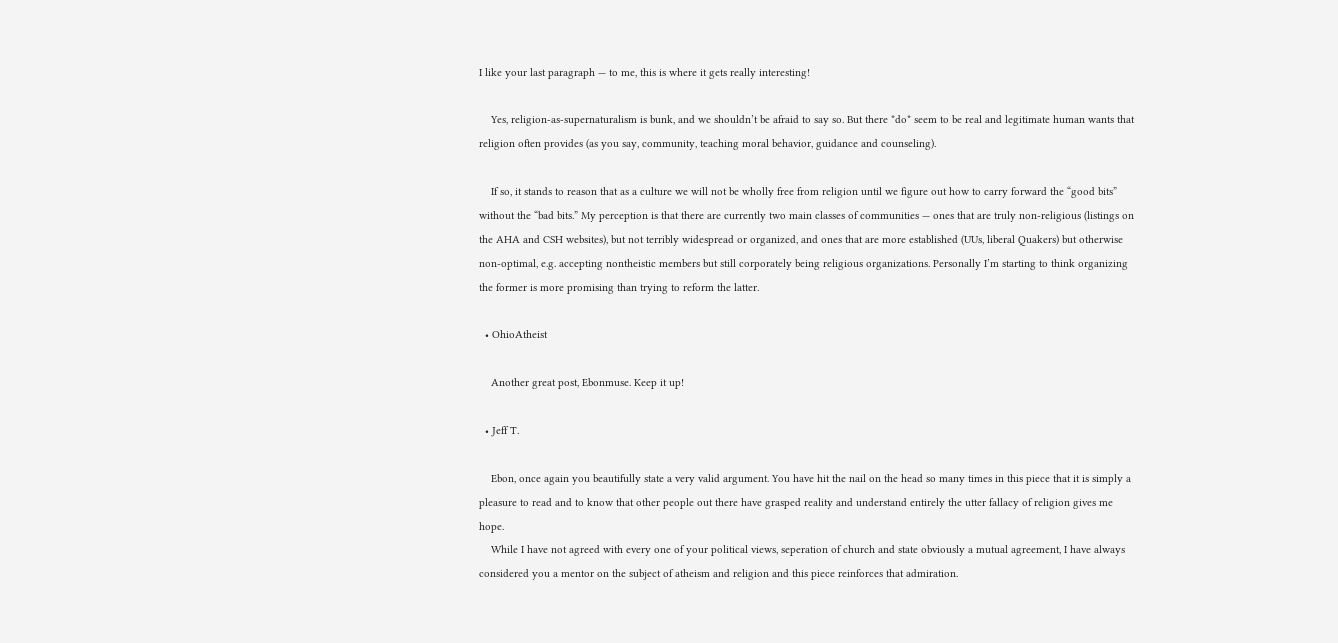I like your last paragraph — to me, this is where it gets really interesting!

    Yes, religion-as-supernaturalism is bunk, and we shouldn’t be afraid to say so. But there *do* seem to be real and legitimate human wants that religion often provides (as you say, community, teaching moral behavior, guidance and counseling).

    If so, it stands to reason that as a culture we will not be wholly free from religion until we figure out how to carry forward the “good bits” without the “bad bits.” My perception is that there are currently two main classes of communities — ones that are truly non-religious (listings on the AHA and CSH websites), but not terribly widespread or organized, and ones that are more established (UUs, liberal Quakers) but otherwise non-optimal, e.g. accepting nontheistic members but still corporately being religious organizations. Personally I’m starting to think organizing the former is more promising than trying to reform the latter.

  • OhioAtheist

    Another great post, Ebonmuse. Keep it up!

  • Jeff T.

    Ebon, once again you beautifully state a very valid argument. You have hit the nail on the head so many times in this piece that it is simply a pleasure to read and to know that other people out there have grasped reality and understand entirely the utter fallacy of religion gives me hope.
    While I have not agreed with every one of your political views, seperation of church and state obviously a mutual agreement, I have always considered you a mentor on the subject of atheism and religion and this piece reinforces that admiration.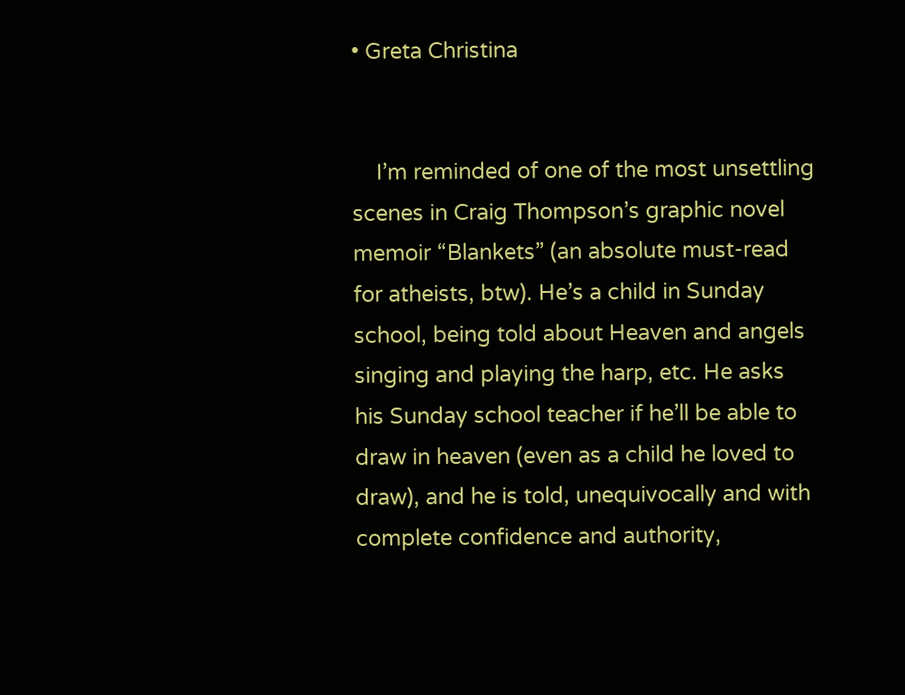• Greta Christina


    I’m reminded of one of the most unsettling scenes in Craig Thompson’s graphic novel memoir “Blankets” (an absolute must-read for atheists, btw). He’s a child in Sunday school, being told about Heaven and angels singing and playing the harp, etc. He asks his Sunday school teacher if he’ll be able to draw in heaven (even as a child he loved to draw), and he is told, unequivocally and with complete confidence and authority,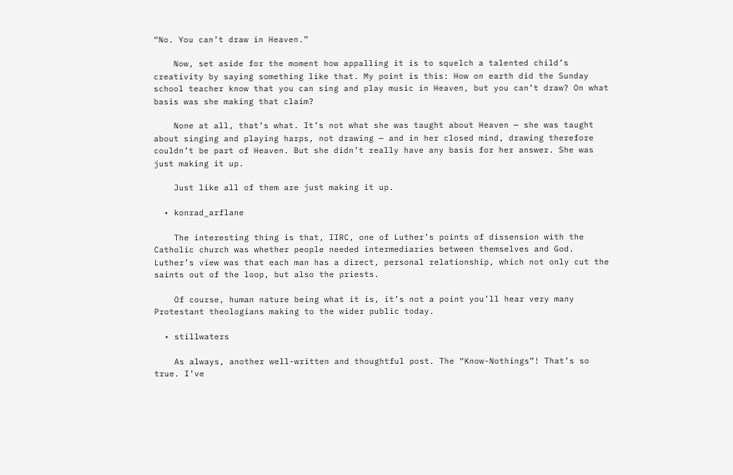“No. You can’t draw in Heaven.”

    Now, set aside for the moment how appalling it is to squelch a talented child’s creativity by saying something like that. My point is this: How on earth did the Sunday school teacher know that you can sing and play music in Heaven, but you can’t draw? On what basis was she making that claim?

    None at all, that’s what. It’s not what she was taught about Heaven — she was taught about singing and playing harps, not drawing — and in her closed mind, drawing therefore couldn’t be part of Heaven. But she didn’t really have any basis for her answer. She was just making it up.

    Just like all of them are just making it up.

  • konrad_arflane

    The interesting thing is that, IIRC, one of Luther’s points of dissension with the Catholic church was whether people needed intermediaries between themselves and God. Luther’s view was that each man has a direct, personal relationship, which not only cut the saints out of the loop, but also the priests.

    Of course, human nature being what it is, it’s not a point you’ll hear very many Protestant theologians making to the wider public today.

  • stillwaters

    As always, another well-written and thoughtful post. The “Know-Nothings”! That’s so true. I’ve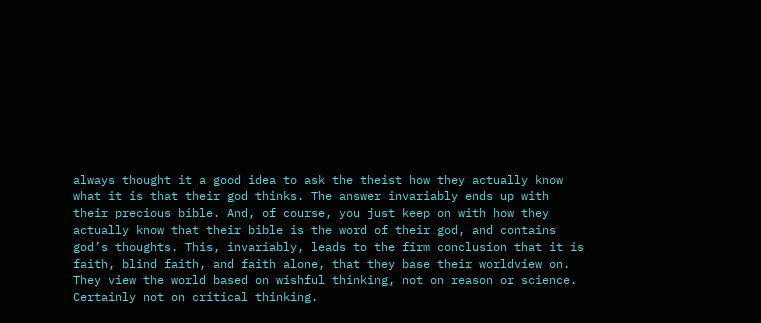always thought it a good idea to ask the theist how they actually know what it is that their god thinks. The answer invariably ends up with their precious bible. And, of course, you just keep on with how they actually know that their bible is the word of their god, and contains god’s thoughts. This, invariably, leads to the firm conclusion that it is faith, blind faith, and faith alone, that they base their worldview on. They view the world based on wishful thinking, not on reason or science. Certainly not on critical thinking.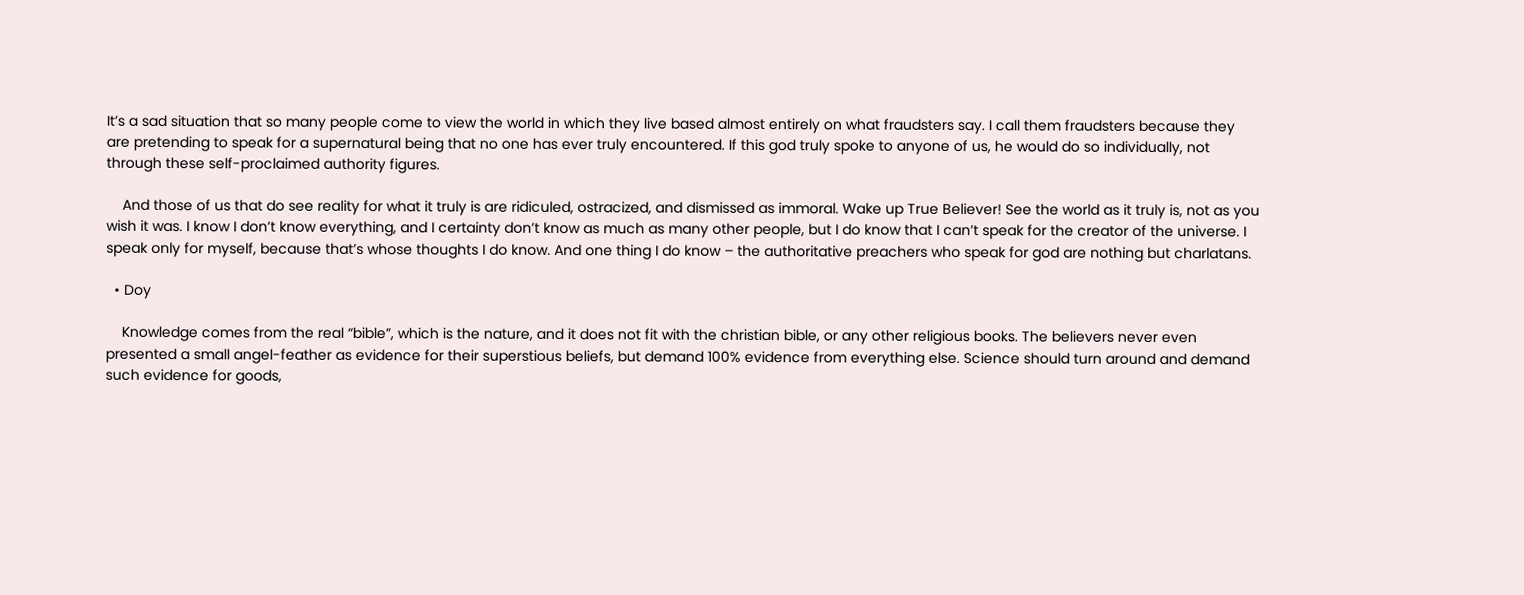It’s a sad situation that so many people come to view the world in which they live based almost entirely on what fraudsters say. I call them fraudsters because they are pretending to speak for a supernatural being that no one has ever truly encountered. If this god truly spoke to anyone of us, he would do so individually, not through these self-proclaimed authority figures.

    And those of us that do see reality for what it truly is are ridiculed, ostracized, and dismissed as immoral. Wake up True Believer! See the world as it truly is, not as you wish it was. I know I don’t know everything, and I certainty don’t know as much as many other people, but I do know that I can’t speak for the creator of the universe. I speak only for myself, because that’s whose thoughts I do know. And one thing I do know – the authoritative preachers who speak for god are nothing but charlatans.

  • Doy

    Knowledge comes from the real “bible”, which is the nature, and it does not fit with the christian bible, or any other religious books. The believers never even presented a small angel-feather as evidence for their superstious beliefs, but demand 100% evidence from everything else. Science should turn around and demand such evidence for goods,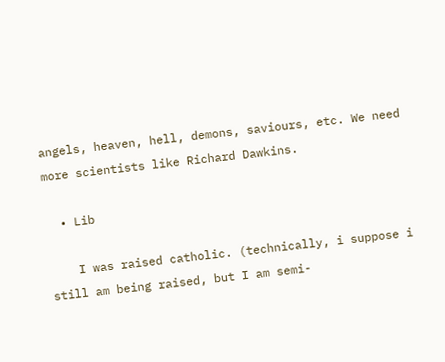angels, heaven, hell, demons, saviours, etc. We need more scientists like Richard Dawkins.

  • Lib

    I was raised catholic. (technically, i suppose i still am being raised, but I am semi-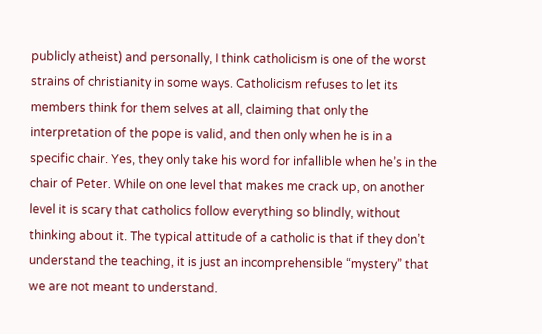publicly atheist) and personally, I think catholicism is one of the worst strains of christianity in some ways. Catholicism refuses to let its members think for them selves at all, claiming that only the interpretation of the pope is valid, and then only when he is in a specific chair. Yes, they only take his word for infallible when he’s in the chair of Peter. While on one level that makes me crack up, on another level it is scary that catholics follow everything so blindly, without thinking about it. The typical attitude of a catholic is that if they don’t understand the teaching, it is just an incomprehensible “mystery” that we are not meant to understand.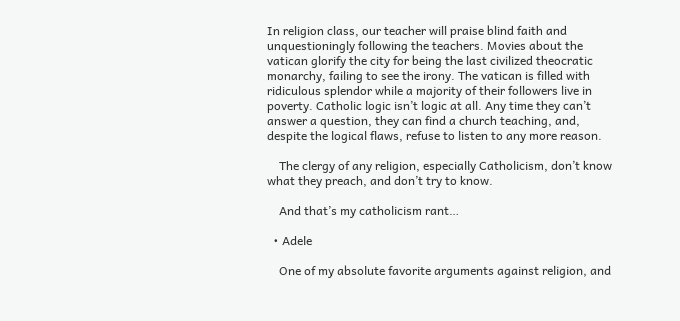In religion class, our teacher will praise blind faith and unquestioningly following the teachers. Movies about the vatican glorify the city for being the last civilized theocratic monarchy, failing to see the irony. The vatican is filled with ridiculous splendor while a majority of their followers live in poverty. Catholic logic isn’t logic at all. Any time they can’t answer a question, they can find a church teaching, and, despite the logical flaws, refuse to listen to any more reason.

    The clergy of any religion, especially Catholicism, don’t know what they preach, and don’t try to know.

    And that’s my catholicism rant…

  • Adele

    One of my absolute favorite arguments against religion, and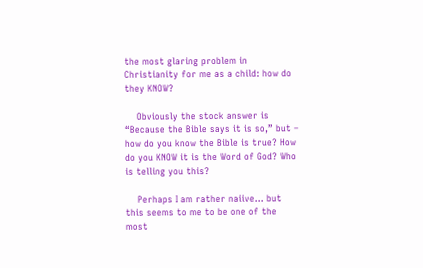the most glaring problem in Christianity for me as a child: how do they KNOW?

    Obviously the stock answer is “Because the Bible says it is so,” but – how do you know the Bible is true? How do you KNOW it is the Word of God? Who is telling you this?

    Perhaps I am rather naiive… but this seems to me to be one of the most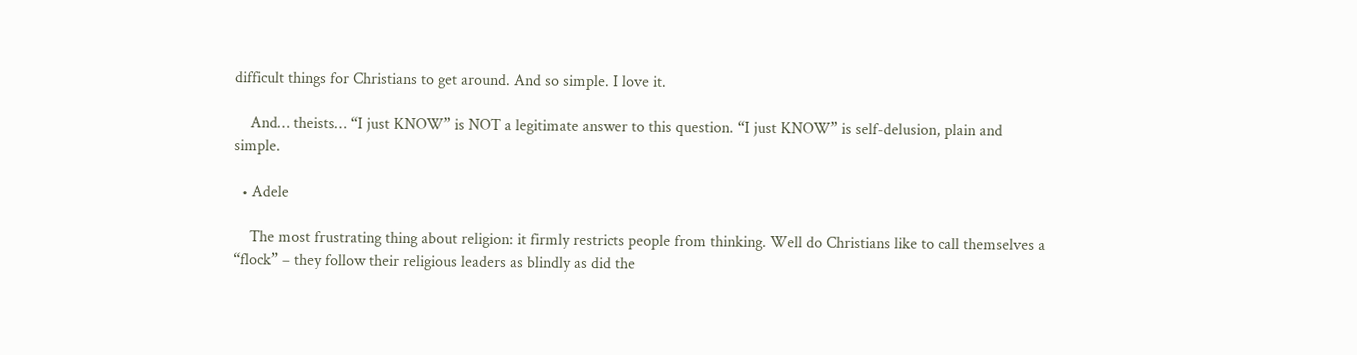difficult things for Christians to get around. And so simple. I love it.

    And… theists… “I just KNOW” is NOT a legitimate answer to this question. “I just KNOW” is self-delusion, plain and simple.

  • Adele

    The most frustrating thing about religion: it firmly restricts people from thinking. Well do Christians like to call themselves a “flock” – they follow their religious leaders as blindly as did the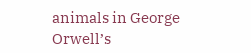animals in George Orwell’s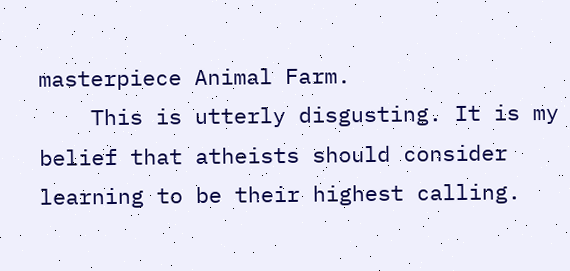masterpiece Animal Farm.
    This is utterly disgusting. It is my belief that atheists should consider learning to be their highest calling.